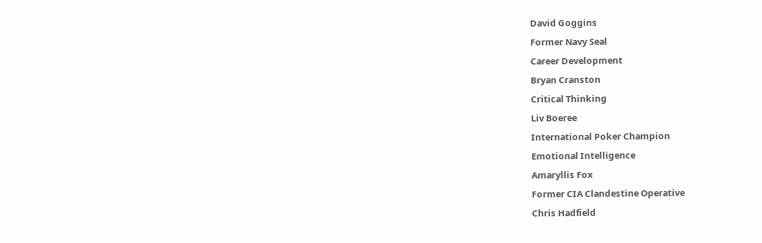David Goggins
Former Navy Seal
Career Development
Bryan Cranston
Critical Thinking
Liv Boeree
International Poker Champion
Emotional Intelligence
Amaryllis Fox
Former CIA Clandestine Operative
Chris Hadfield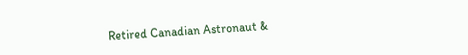Retired Canadian Astronaut &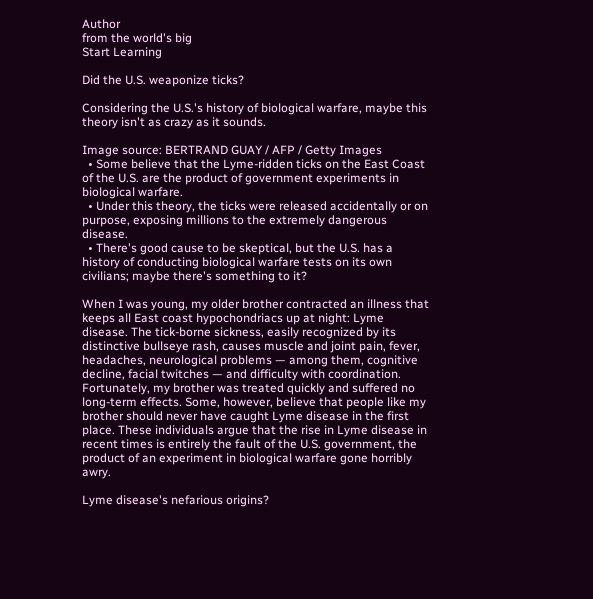Author
from the world's big
Start Learning

Did the U.S. weaponize ticks?

Considering the U.S.'s history of biological warfare, maybe this theory isn't as crazy as it sounds.

Image source: BERTRAND GUAY / AFP / Getty Images
  • Some believe that the Lyme-ridden ticks on the East Coast of the U.S. are the product of government experiments in biological warfare.
  • Under this theory, the ticks were released accidentally or on purpose, exposing millions to the extremely dangerous disease.
  • There's good cause to be skeptical, but the U.S. has a history of conducting biological warfare tests on its own civilians; maybe there's something to it?

When I was young, my older brother contracted an illness that keeps all East coast hypochondriacs up at night: Lyme disease. The tick-borne sickness, easily recognized by its distinctive bullseye rash, causes muscle and joint pain, fever, headaches, neurological problems — among them, cognitive decline, facial twitches — and difficulty with coordination. Fortunately, my brother was treated quickly and suffered no long-term effects. Some, however, believe that people like my brother should never have caught Lyme disease in the first place. These individuals argue that the rise in Lyme disease in recent times is entirely the fault of the U.S. government, the product of an experiment in biological warfare gone horribly awry.

Lyme disease's nefarious origins?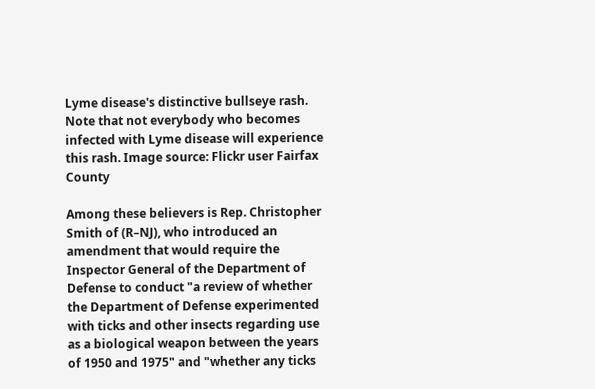Lyme disease's distinctive bullseye rash. Note that not everybody who becomes infected with Lyme disease will experience this rash. Image source: Flickr user Fairfax County

Among these believers is Rep. Christopher Smith of (R–NJ), who introduced an amendment that would require the Inspector General of the Department of Defense to conduct "a review of whether the Department of Defense experimented with ticks and other insects regarding use as a biological weapon between the years of 1950 and 1975" and "whether any ticks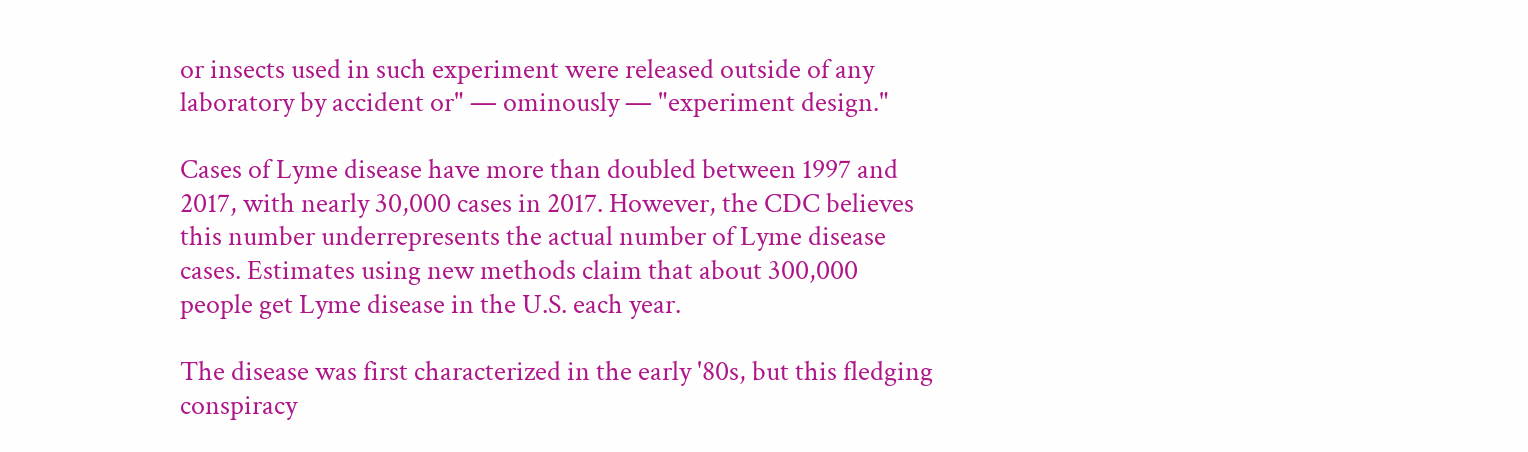or insects used in such experiment were released outside of any laboratory by accident or" — ominously — "experiment design."

Cases of Lyme disease have more than doubled between 1997 and 2017, with nearly 30,000 cases in 2017. However, the CDC believes this number underrepresents the actual number of Lyme disease cases. Estimates using new methods claim that about 300,000 people get Lyme disease in the U.S. each year.

The disease was first characterized in the early '80s, but this fledging conspiracy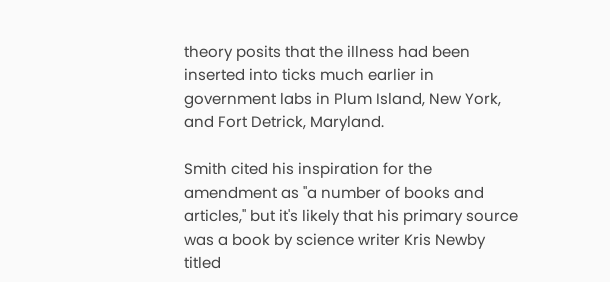theory posits that the illness had been inserted into ticks much earlier in government labs in Plum Island, New York, and Fort Detrick, Maryland.

Smith cited his inspiration for the amendment as "a number of books and articles," but it's likely that his primary source was a book by science writer Kris Newby titled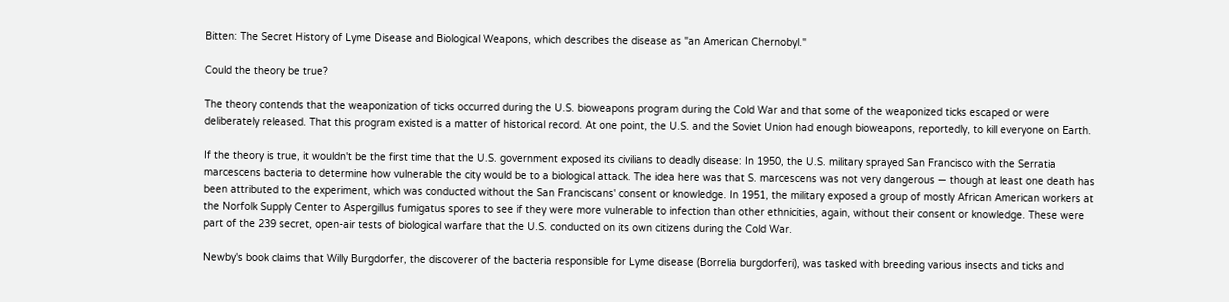Bitten: The Secret History of Lyme Disease and Biological Weapons, which describes the disease as "an American Chernobyl."

Could the theory be true?

The theory contends that the weaponization of ticks occurred during the U.S. bioweapons program during the Cold War and that some of the weaponized ticks escaped or were deliberately released. That this program existed is a matter of historical record. At one point, the U.S. and the Soviet Union had enough bioweapons, reportedly, to kill everyone on Earth.

If the theory is true, it wouldn't be the first time that the U.S. government exposed its civilians to deadly disease: In 1950, the U.S. military sprayed San Francisco with the Serratia marcescens bacteria to determine how vulnerable the city would be to a biological attack. The idea here was that S. marcescens was not very dangerous — though at least one death has been attributed to the experiment, which was conducted without the San Franciscans' consent or knowledge. In 1951, the military exposed a group of mostly African American workers at the Norfolk Supply Center to Aspergillus fumigatus spores to see if they were more vulnerable to infection than other ethnicities, again, without their consent or knowledge. These were part of the 239 secret, open-air tests of biological warfare that the U.S. conducted on its own citizens during the Cold War.

Newby's book claims that Willy Burgdorfer, the discoverer of the bacteria responsible for Lyme disease (Borrelia burgdorferi), was tasked with breeding various insects and ticks and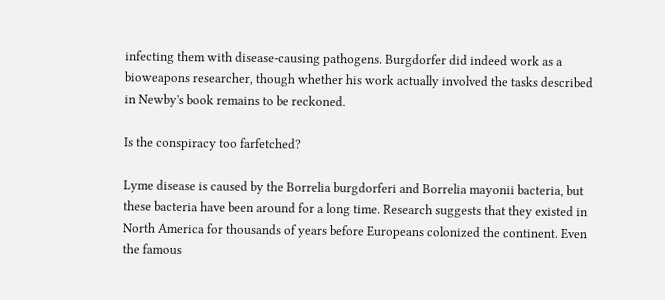infecting them with disease-causing pathogens. Burgdorfer did indeed work as a bioweapons researcher, though whether his work actually involved the tasks described in Newby's book remains to be reckoned.

Is the conspiracy too farfetched?

Lyme disease is caused by the Borrelia burgdorferi and Borrelia mayonii bacteria, but these bacteria have been around for a long time. Research suggests that they existed in North America for thousands of years before Europeans colonized the continent. Even the famous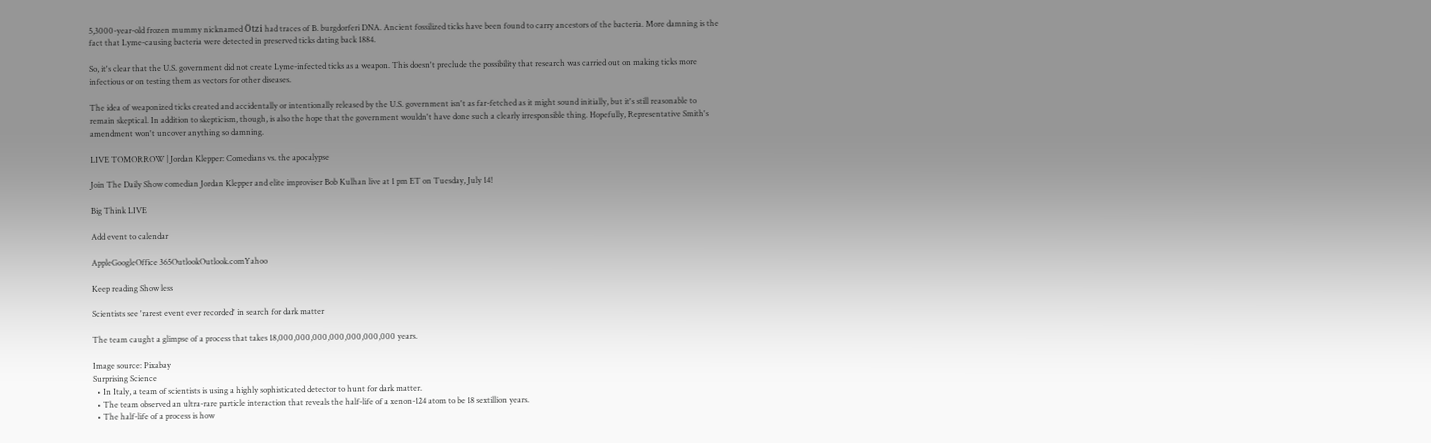5,3000-year-old frozen mummy nicknamed Ötzi had traces of B. burgdorferi DNA. Ancient fossilized ticks have been found to carry ancestors of the bacteria. More damning is the fact that Lyme-causing bacteria were detected in preserved ticks dating back 1884.

So, it's clear that the U.S. government did not create Lyme-infected ticks as a weapon. This doesn't preclude the possibility that research was carried out on making ticks more infectious or on testing them as vectors for other diseases.

The idea of weaponized ticks created and accidentally or intentionally released by the U.S. government isn't as far-fetched as it might sound initially, but it's still reasonable to remain skeptical. In addition to skepticism, though, is also the hope that the government wouldn't have done such a clearly irresponsible thing. Hopefully, Representative Smith's amendment won't uncover anything so damning.

LIVE TOMORROW | Jordan Klepper: Comedians vs. the apocalypse

Join The Daily Show comedian Jordan Klepper and elite improviser Bob Kulhan live at 1 pm ET on Tuesday, July 14!

Big Think LIVE

Add event to calendar

AppleGoogleOffice 365OutlookOutlook.comYahoo

Keep reading Show less

Scientists see 'rarest event ever recorded' in search for dark matter

The team caught a glimpse of a process that takes 18,000,000,000,000,000,000,000 years.

Image source: Pixabay
Surprising Science
  • In Italy, a team of scientists is using a highly sophisticated detector to hunt for dark matter.
  • The team observed an ultra-rare particle interaction that reveals the half-life of a xenon-124 atom to be 18 sextillion years.
  • The half-life of a process is how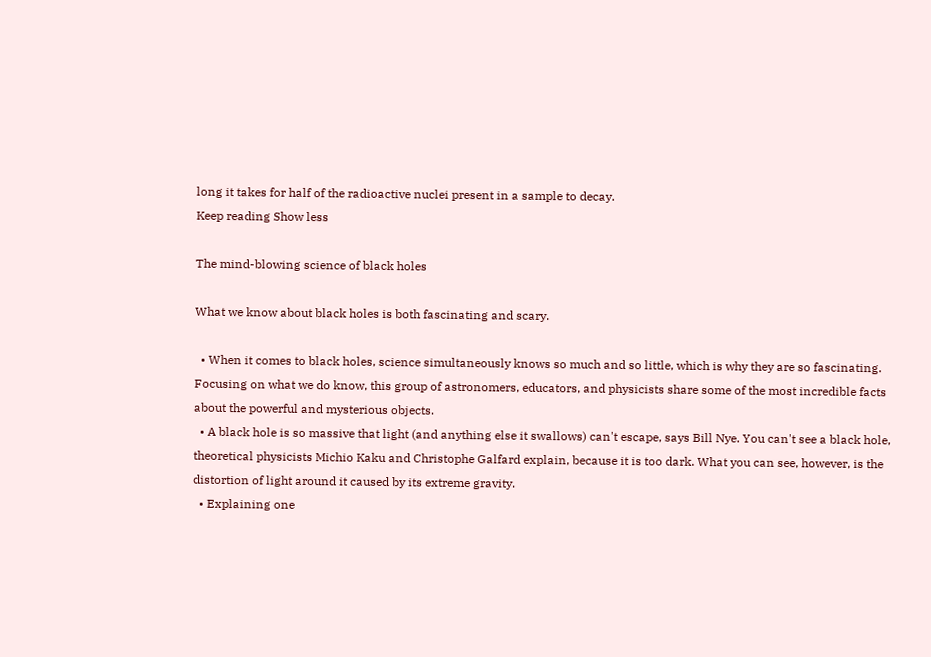long it takes for half of the radioactive nuclei present in a sample to decay.
Keep reading Show less

The mind-blowing science of black holes

What we know about black holes is both fascinating and scary.

  • When it comes to black holes, science simultaneously knows so much and so little, which is why they are so fascinating. Focusing on what we do know, this group of astronomers, educators, and physicists share some of the most incredible facts about the powerful and mysterious objects.
  • A black hole is so massive that light (and anything else it swallows) can't escape, says Bill Nye. You can't see a black hole, theoretical physicists Michio Kaku and Christophe Galfard explain, because it is too dark. What you can see, however, is the distortion of light around it caused by its extreme gravity.
  • Explaining one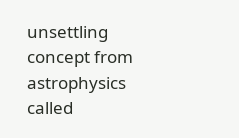unsettling concept from astrophysics called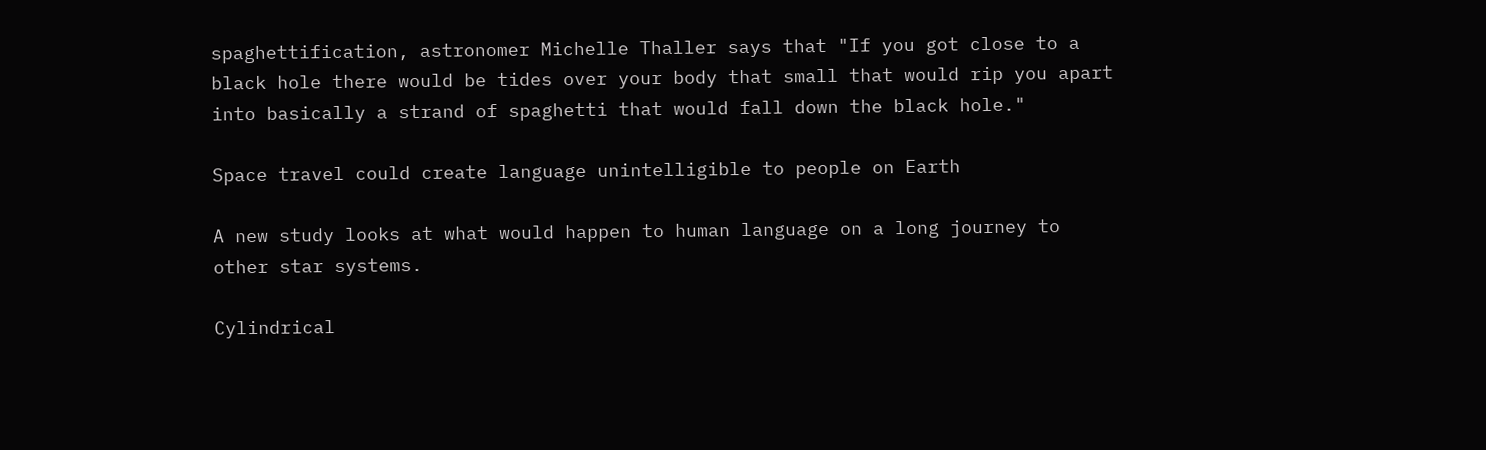spaghettification, astronomer Michelle Thaller says that "If you got close to a black hole there would be tides over your body that small that would rip you apart into basically a strand of spaghetti that would fall down the black hole."

Space travel could create language unintelligible to people on Earth

A new study looks at what would happen to human language on a long journey to other star systems.

Cylindrical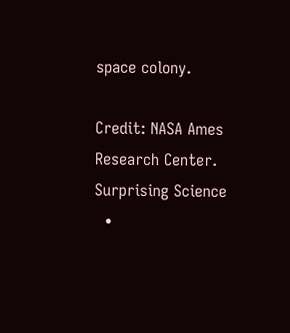space colony.

Credit: NASA Ames Research Center.
Surprising Science
  •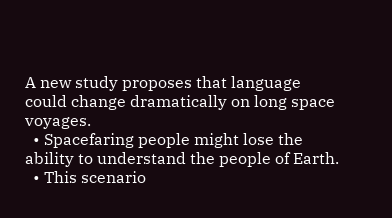A new study proposes that language could change dramatically on long space voyages.
  • Spacefaring people might lose the ability to understand the people of Earth.
  • This scenario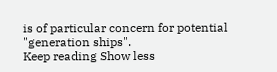is of particular concern for potential "generation ships".
Keep reading Show less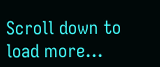Scroll down to load more…